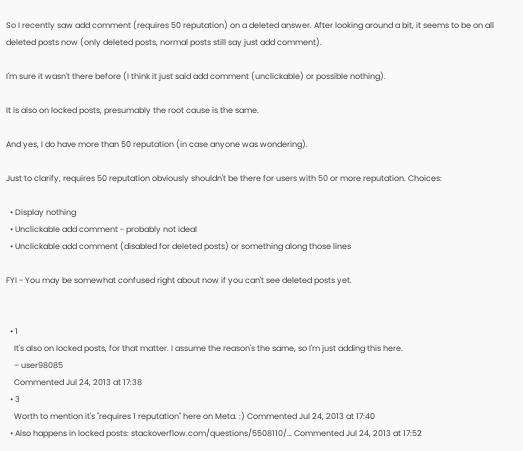So I recently saw add comment (requires 50 reputation) on a deleted answer. After looking around a bit, it seems to be on all deleted posts now (only deleted posts, normal posts still say just add comment).

I'm sure it wasn't there before (I think it just said add comment (unclickable) or possible nothing).

It is also on locked posts, presumably the root cause is the same.

And yes, I do have more than 50 reputation (in case anyone was wondering).

Just to clarify, requires 50 reputation obviously shouldn't be there for users with 50 or more reputation. Choices:

  • Display nothing
  • Unclickable add comment - probably not ideal
  • Unclickable add comment (disabled for deleted posts) or something along those lines

FYI - You may be somewhat confused right about now if you can't see deleted posts yet.


  • 1
    It's also on locked posts, for that matter. I assume the reason's the same, so I'm just adding this here.
    – user98085
    Commented Jul 24, 2013 at 17:38
  • 3
    Worth to mention it's "requires 1 reputation" here on Meta. :) Commented Jul 24, 2013 at 17:40
  • Also happens in locked posts: stackoverflow.com/questions/5508110/… Commented Jul 24, 2013 at 17:52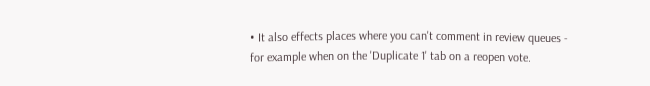• It also effects places where you can't comment in review queues - for example when on the 'Duplicate 1' tab on a reopen vote.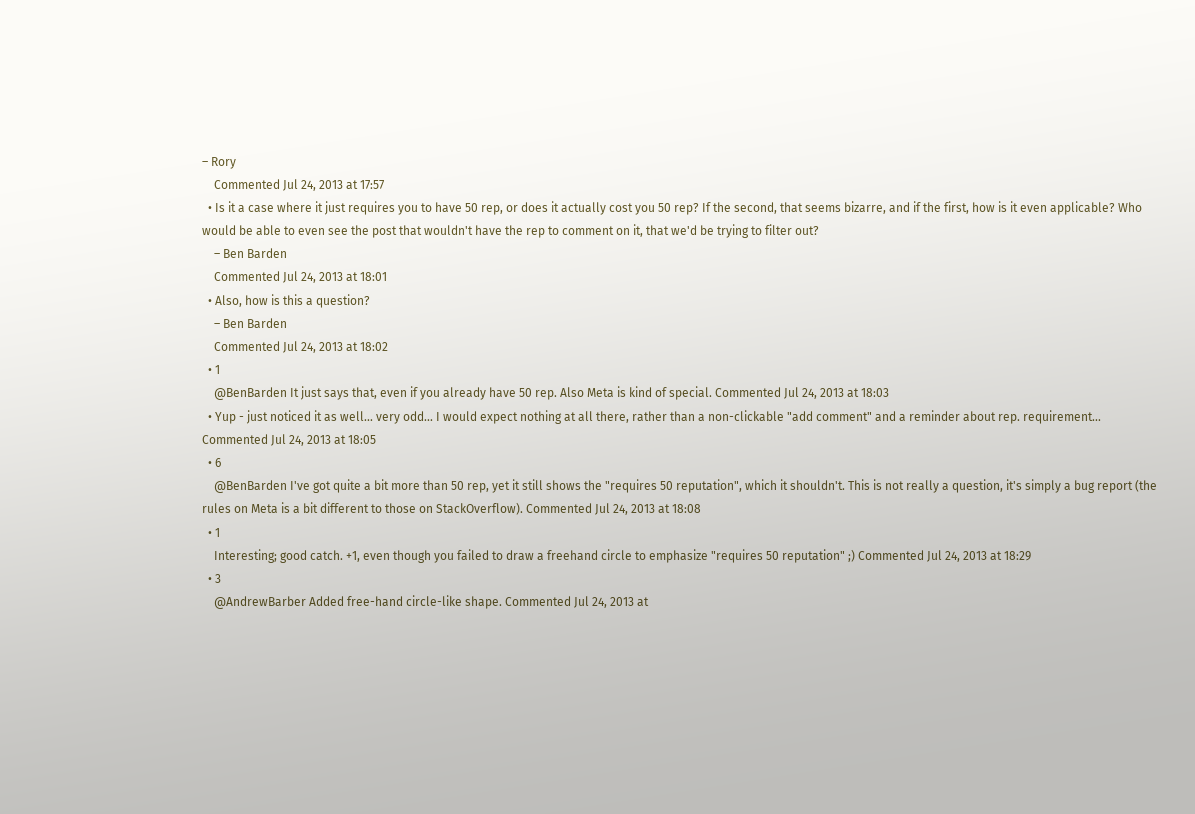– Rory
    Commented Jul 24, 2013 at 17:57
  • Is it a case where it just requires you to have 50 rep, or does it actually cost you 50 rep? If the second, that seems bizarre, and if the first, how is it even applicable? Who would be able to even see the post that wouldn't have the rep to comment on it, that we'd be trying to filter out?
    – Ben Barden
    Commented Jul 24, 2013 at 18:01
  • Also, how is this a question?
    – Ben Barden
    Commented Jul 24, 2013 at 18:02
  • 1
    @BenBarden It just says that, even if you already have 50 rep. Also Meta is kind of special. Commented Jul 24, 2013 at 18:03
  • Yup - just noticed it as well... very odd... I would expect nothing at all there, rather than a non-clickable "add comment" and a reminder about rep. requirement... Commented Jul 24, 2013 at 18:05
  • 6
    @BenBarden I've got quite a bit more than 50 rep, yet it still shows the "requires 50 reputation", which it shouldn't. This is not really a question, it's simply a bug report (the rules on Meta is a bit different to those on StackOverflow). Commented Jul 24, 2013 at 18:08
  • 1
    Interesting; good catch. +1, even though you failed to draw a freehand circle to emphasize "requires 50 reputation" ;) Commented Jul 24, 2013 at 18:29
  • 3
    @AndrewBarber Added free-hand circle-like shape. Commented Jul 24, 2013 at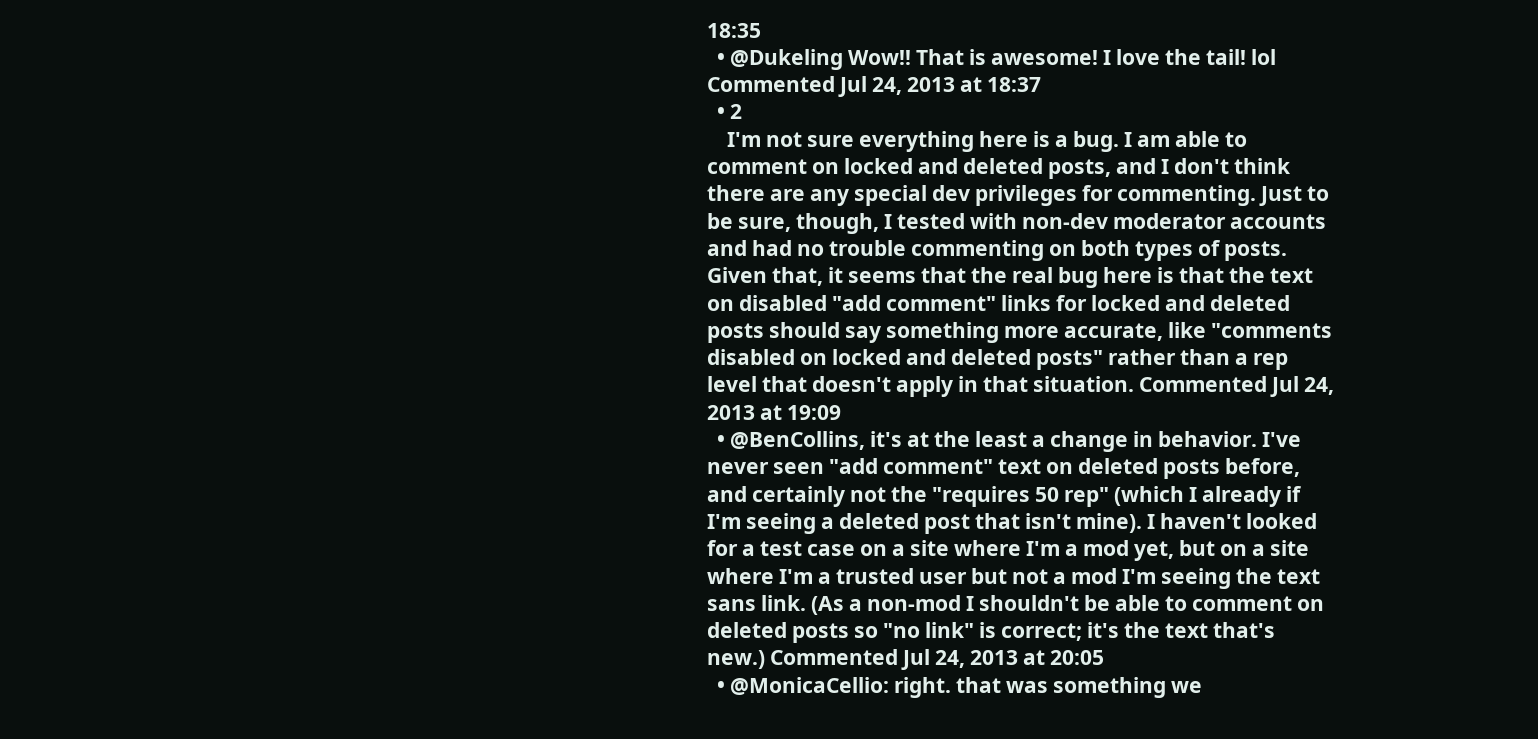18:35
  • @Dukeling Wow!! That is awesome! I love the tail! lol Commented Jul 24, 2013 at 18:37
  • 2
    I'm not sure everything here is a bug. I am able to comment on locked and deleted posts, and I don't think there are any special dev privileges for commenting. Just to be sure, though, I tested with non-dev moderator accounts and had no trouble commenting on both types of posts. Given that, it seems that the real bug here is that the text on disabled "add comment" links for locked and deleted posts should say something more accurate, like "comments disabled on locked and deleted posts" rather than a rep level that doesn't apply in that situation. Commented Jul 24, 2013 at 19:09
  • @BenCollins, it's at the least a change in behavior. I've never seen "add comment" text on deleted posts before, and certainly not the "requires 50 rep" (which I already if I'm seeing a deleted post that isn't mine). I haven't looked for a test case on a site where I'm a mod yet, but on a site where I'm a trusted user but not a mod I'm seeing the text sans link. (As a non-mod I shouldn't be able to comment on deleted posts so "no link" is correct; it's the text that's new.) Commented Jul 24, 2013 at 20:05
  • @MonicaCellio: right. that was something we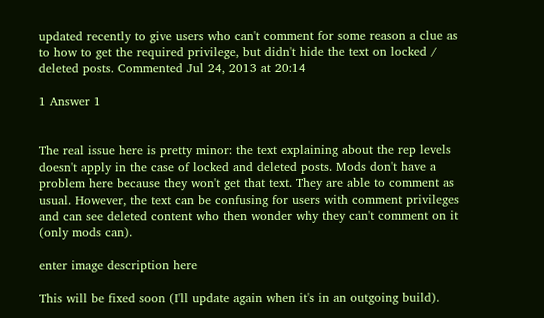updated recently to give users who can't comment for some reason a clue as to how to get the required privilege, but didn't hide the text on locked / deleted posts. Commented Jul 24, 2013 at 20:14

1 Answer 1


The real issue here is pretty minor: the text explaining about the rep levels doesn't apply in the case of locked and deleted posts. Mods don't have a problem here because they won't get that text. They are able to comment as usual. However, the text can be confusing for users with comment privileges and can see deleted content who then wonder why they can't comment on it (only mods can).

enter image description here

This will be fixed soon (I'll update again when it's in an outgoing build).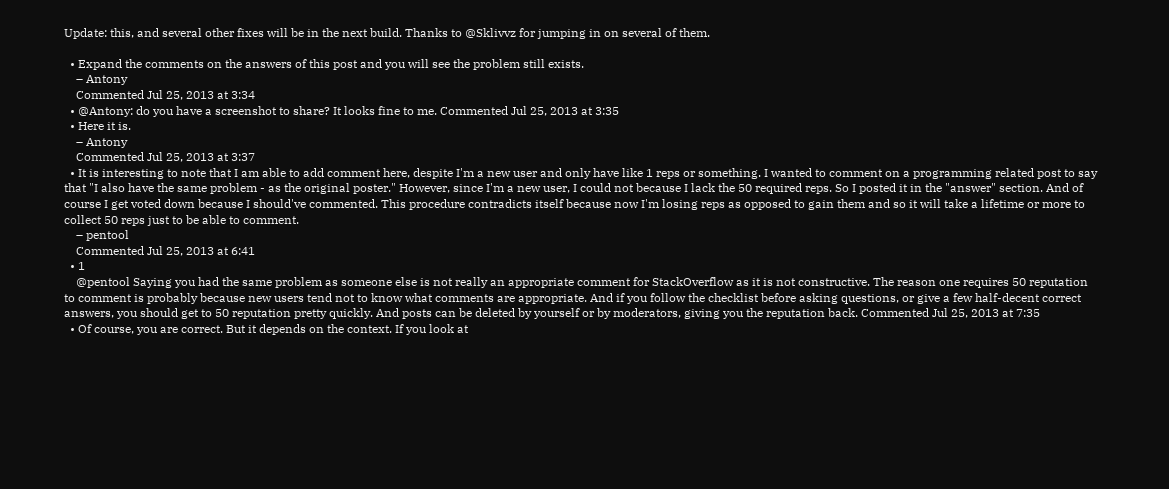Update: this, and several other fixes will be in the next build. Thanks to @Sklivvz for jumping in on several of them.

  • Expand the comments on the answers of this post and you will see the problem still exists.
    – Antony
    Commented Jul 25, 2013 at 3:34
  • @Antony: do you have a screenshot to share? It looks fine to me. Commented Jul 25, 2013 at 3:35
  • Here it is.
    – Antony
    Commented Jul 25, 2013 at 3:37
  • It is interesting to note that I am able to add comment here, despite I'm a new user and only have like 1 reps or something. I wanted to comment on a programming related post to say that "I also have the same problem - as the original poster." However, since I'm a new user, I could not because I lack the 50 required reps. So I posted it in the "answer" section. And of course I get voted down because I should've commented. This procedure contradicts itself because now I'm losing reps as opposed to gain them and so it will take a lifetime or more to collect 50 reps just to be able to comment.
    – pentool
    Commented Jul 25, 2013 at 6:41
  • 1
    @pentool Saying you had the same problem as someone else is not really an appropriate comment for StackOverflow as it is not constructive. The reason one requires 50 reputation to comment is probably because new users tend not to know what comments are appropriate. And if you follow the checklist before asking questions, or give a few half-decent correct answers, you should get to 50 reputation pretty quickly. And posts can be deleted by yourself or by moderators, giving you the reputation back. Commented Jul 25, 2013 at 7:35
  • Of course, you are correct. But it depends on the context. If you look at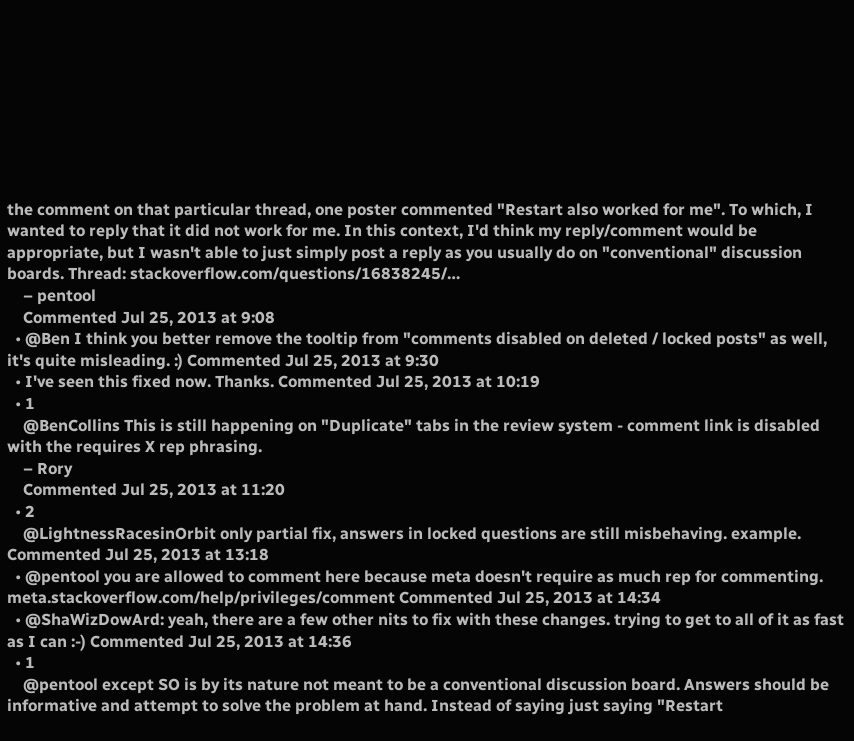the comment on that particular thread, one poster commented "Restart also worked for me". To which, I wanted to reply that it did not work for me. In this context, I'd think my reply/comment would be appropriate, but I wasn't able to just simply post a reply as you usually do on "conventional" discussion boards. Thread: stackoverflow.com/questions/16838245/…
    – pentool
    Commented Jul 25, 2013 at 9:08
  • @Ben I think you better remove the tooltip from "comments disabled on deleted / locked posts" as well, it's quite misleading. :) Commented Jul 25, 2013 at 9:30
  • I've seen this fixed now. Thanks. Commented Jul 25, 2013 at 10:19
  • 1
    @BenCollins This is still happening on "Duplicate" tabs in the review system - comment link is disabled with the requires X rep phrasing.
    – Rory
    Commented Jul 25, 2013 at 11:20
  • 2
    @LightnessRacesinOrbit only partial fix, answers in locked questions are still misbehaving. example. Commented Jul 25, 2013 at 13:18
  • @pentool you are allowed to comment here because meta doesn't require as much rep for commenting. meta.stackoverflow.com/help/privileges/comment Commented Jul 25, 2013 at 14:34
  • @ShaWizDowArd: yeah, there are a few other nits to fix with these changes. trying to get to all of it as fast as I can :-) Commented Jul 25, 2013 at 14:36
  • 1
    @pentool except SO is by its nature not meant to be a conventional discussion board. Answers should be informative and attempt to solve the problem at hand. Instead of saying just saying "Restart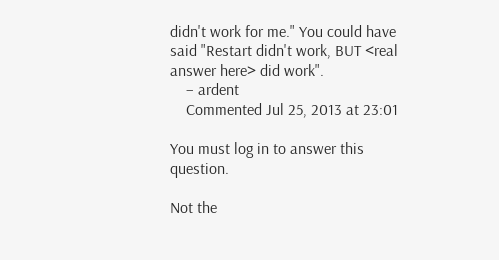didn't work for me." You could have said "Restart didn't work, BUT <real answer here> did work".
    – ardent
    Commented Jul 25, 2013 at 23:01

You must log in to answer this question.

Not the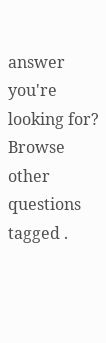answer you're looking for? Browse other questions tagged .